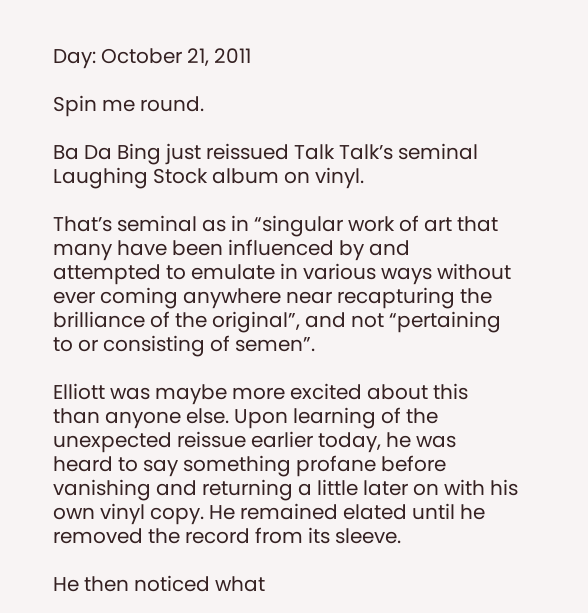Day: October 21, 2011

Spin me round.

Ba Da Bing just reissued Talk Talk’s seminal Laughing Stock album on vinyl.

That’s seminal as in “singular work of art that many have been influenced by and attempted to emulate in various ways without ever coming anywhere near recapturing the brilliance of the original”, and not “pertaining to or consisting of semen”.

Elliott was maybe more excited about this than anyone else. Upon learning of the unexpected reissue earlier today, he was heard to say something profane before vanishing and returning a little later on with his own vinyl copy. He remained elated until he removed the record from its sleeve.

He then noticed what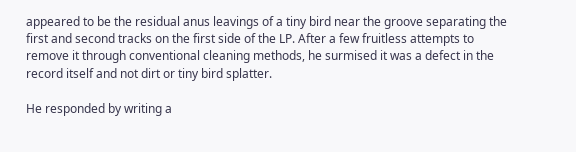appeared to be the residual anus leavings of a tiny bird near the groove separating the first and second tracks on the first side of the LP. After a few fruitless attempts to remove it through conventional cleaning methods, he surmised it was a defect in the record itself and not dirt or tiny bird splatter.

He responded by writing a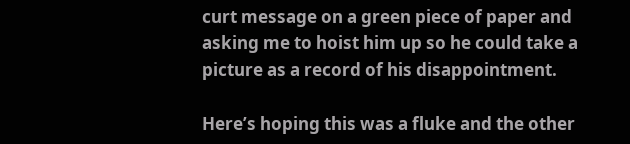curt message on a green piece of paper and asking me to hoist him up so he could take a picture as a record of his disappointment.

Here’s hoping this was a fluke and the other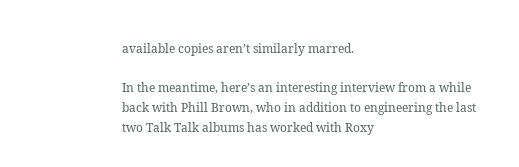available copies aren’t similarly marred.

In the meantime, here’s an interesting interview from a while back with Phill Brown, who in addition to engineering the last two Talk Talk albums has worked with Roxy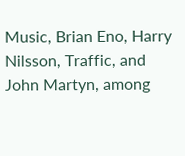Music, Brian Eno, Harry Nilsson, Traffic, and John Martyn, among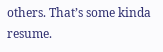others. That’s some kinda resume.